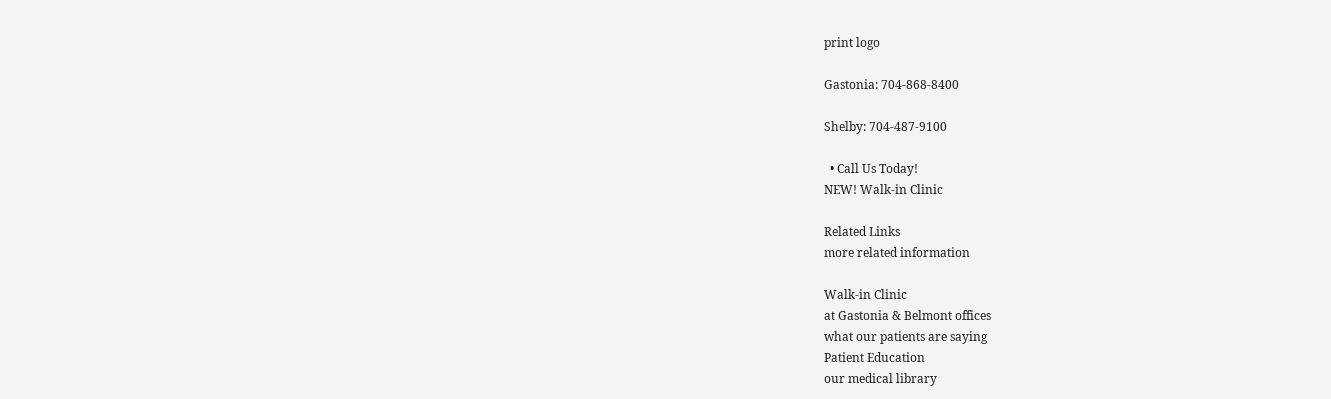print logo

Gastonia: 704-868-8400

Shelby: 704-487-9100

  • Call Us Today!
NEW! Walk-in Clinic

Related Links
more related information

Walk-in Clinic
at Gastonia & Belmont offices
what our patients are saying
Patient Education
our medical library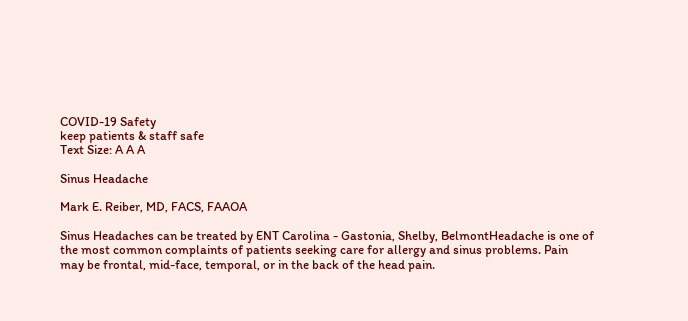COVID-19 Safety
keep patients & staff safe
Text Size: A A A

Sinus Headache

Mark E. Reiber, MD, FACS, FAAOA

Sinus Headaches can be treated by ENT Carolina - Gastonia, Shelby, BelmontHeadache is one of the most common complaints of patients seeking care for allergy and sinus problems. Pain may be frontal, mid-face, temporal, or in the back of the head pain.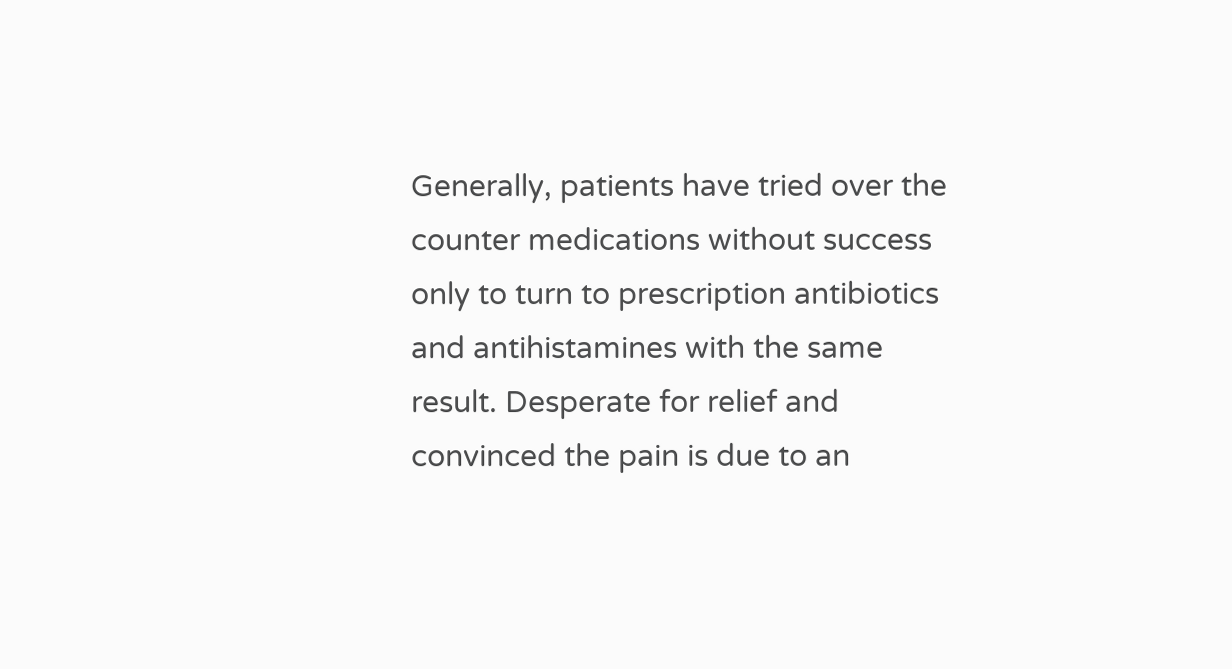Generally, patients have tried over the counter medications without success only to turn to prescription antibiotics and antihistamines with the same result. Desperate for relief and convinced the pain is due to an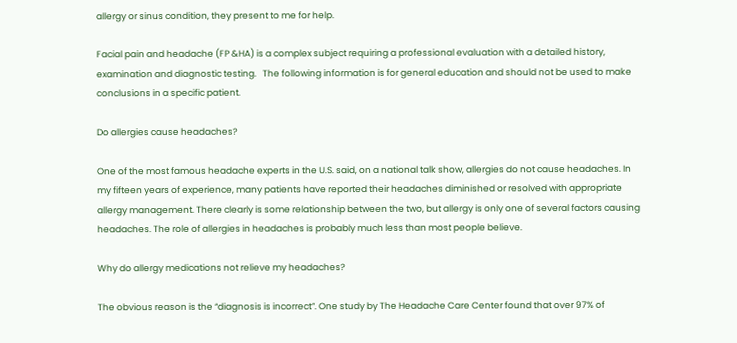allergy or sinus condition, they present to me for help.

Facial pain and headache (FP &HA) is a complex subject requiring a professional evaluation with a detailed history, examination and diagnostic testing.   The following information is for general education and should not be used to make conclusions in a specific patient.

Do allergies cause headaches?

One of the most famous headache experts in the U.S. said, on a national talk show, allergies do not cause headaches. In my fifteen years of experience, many patients have reported their headaches diminished or resolved with appropriate allergy management. There clearly is some relationship between the two, but allergy is only one of several factors causing headaches. The role of allergies in headaches is probably much less than most people believe.

Why do allergy medications not relieve my headaches?

The obvious reason is the “diagnosis is incorrect”. One study by The Headache Care Center found that over 97% of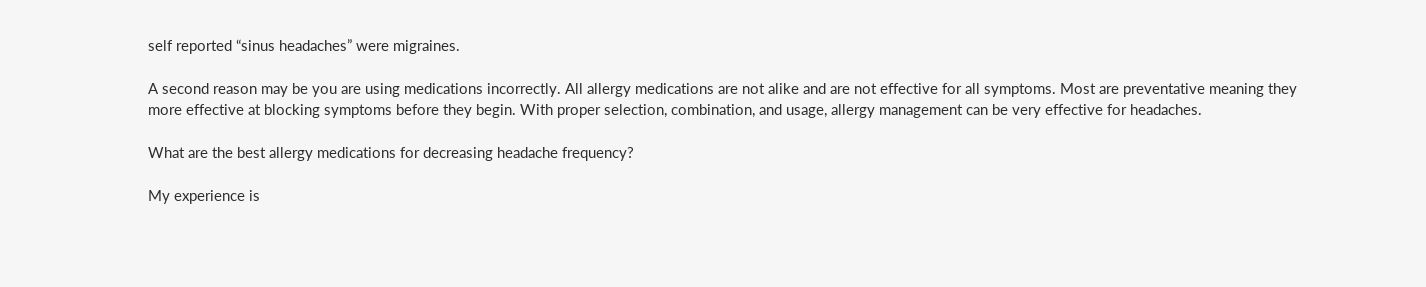self reported “sinus headaches” were migraines.

A second reason may be you are using medications incorrectly. All allergy medications are not alike and are not effective for all symptoms. Most are preventative meaning they more effective at blocking symptoms before they begin. With proper selection, combination, and usage, allergy management can be very effective for headaches.

What are the best allergy medications for decreasing headache frequency?

My experience is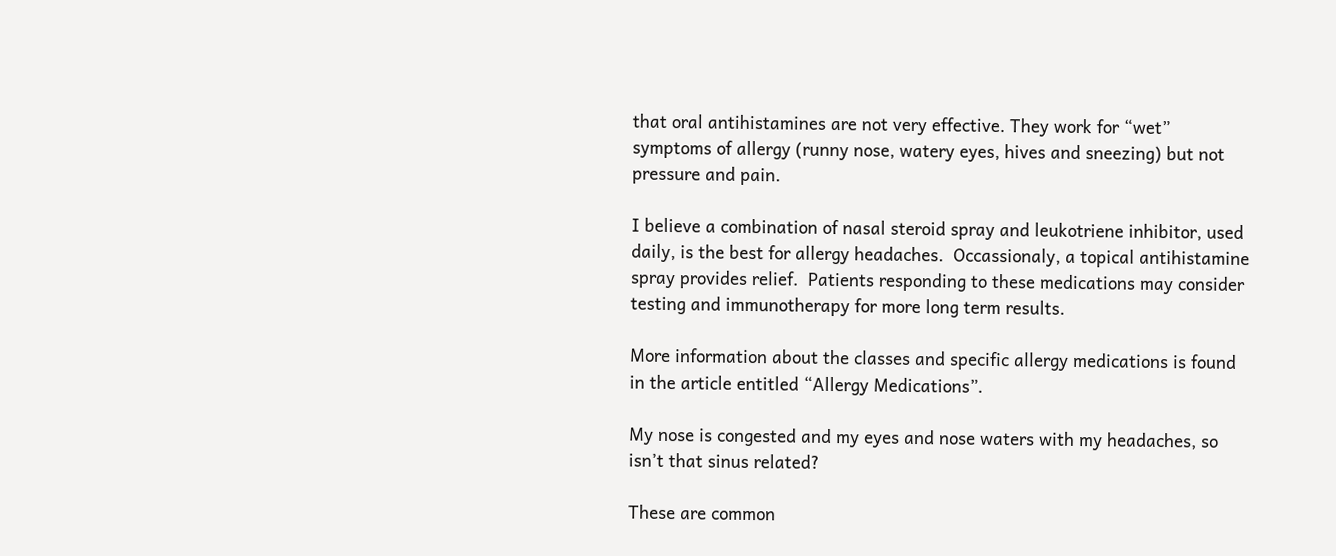that oral antihistamines are not very effective. They work for “wet” symptoms of allergy (runny nose, watery eyes, hives and sneezing) but not pressure and pain.

I believe a combination of nasal steroid spray and leukotriene inhibitor, used daily, is the best for allergy headaches.  Occassionaly, a topical antihistamine spray provides relief.  Patients responding to these medications may consider testing and immunotherapy for more long term results.

More information about the classes and specific allergy medications is found in the article entitled “Allergy Medications”.

My nose is congested and my eyes and nose waters with my headaches, so isn’t that sinus related?

These are common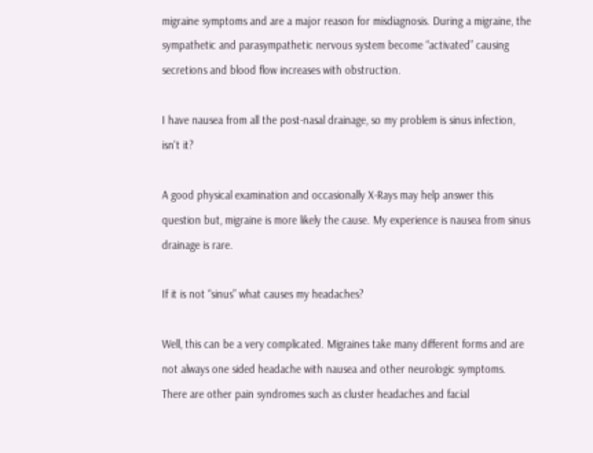migraine symptoms and are a major reason for misdiagnosis. During a migraine, the sympathetic and parasympathetic nervous system become “activated” causing secretions and blood flow increases with obstruction.

I have nausea from all the post-nasal drainage, so my problem is sinus infection, isn't it?

A good physical examination and occasionally X-Rays may help answer this question but, migraine is more likely the cause. My experience is nausea from sinus drainage is rare.

If it is not “sinus” what causes my headaches?

Well, this can be a very complicated. Migraines take many different forms and are not always one sided headache with nausea and other neurologic symptoms. There are other pain syndromes such as cluster headaches and facial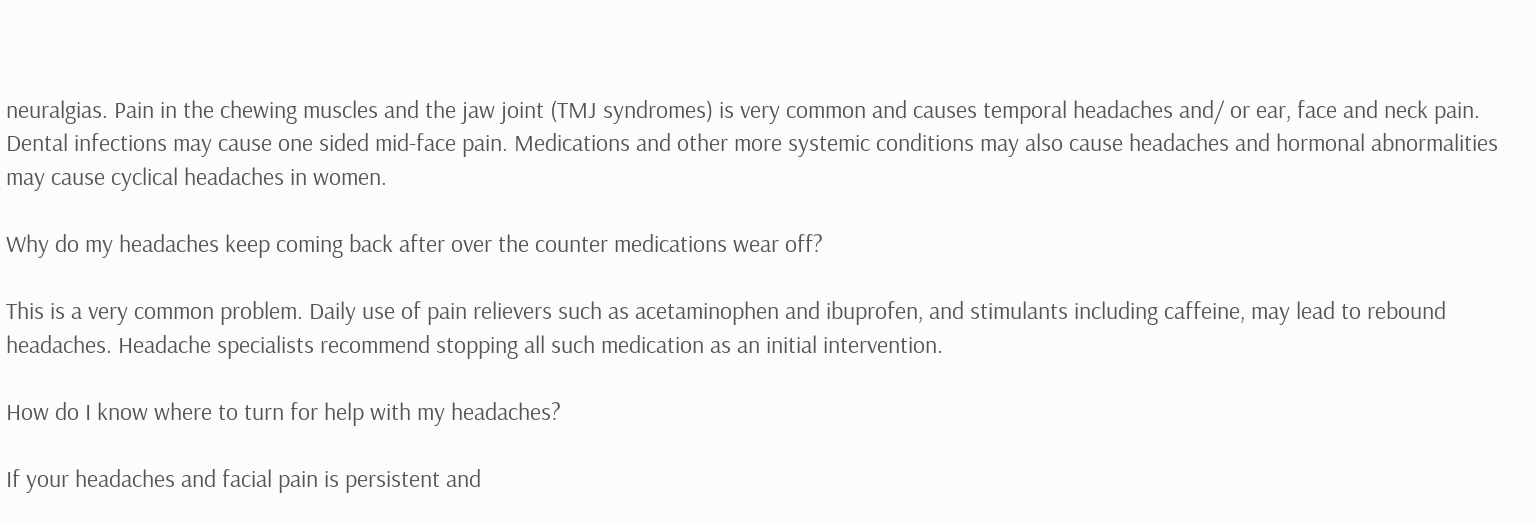neuralgias. Pain in the chewing muscles and the jaw joint (TMJ syndromes) is very common and causes temporal headaches and/ or ear, face and neck pain. Dental infections may cause one sided mid-face pain. Medications and other more systemic conditions may also cause headaches and hormonal abnormalities may cause cyclical headaches in women.

Why do my headaches keep coming back after over the counter medications wear off?

This is a very common problem. Daily use of pain relievers such as acetaminophen and ibuprofen, and stimulants including caffeine, may lead to rebound headaches. Headache specialists recommend stopping all such medication as an initial intervention.

How do I know where to turn for help with my headaches?

If your headaches and facial pain is persistent and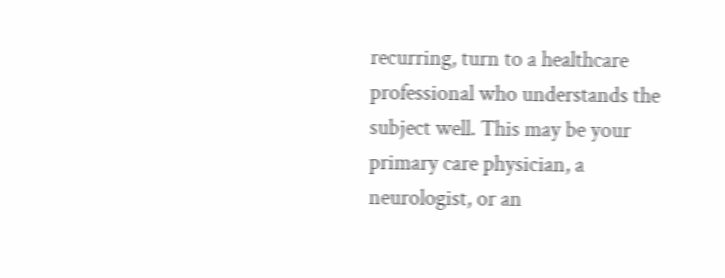recurring, turn to a healthcare professional who understands the subject well. This may be your primary care physician, a neurologist, or an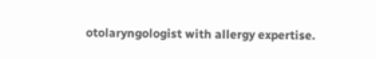otolaryngologist with allergy expertise.